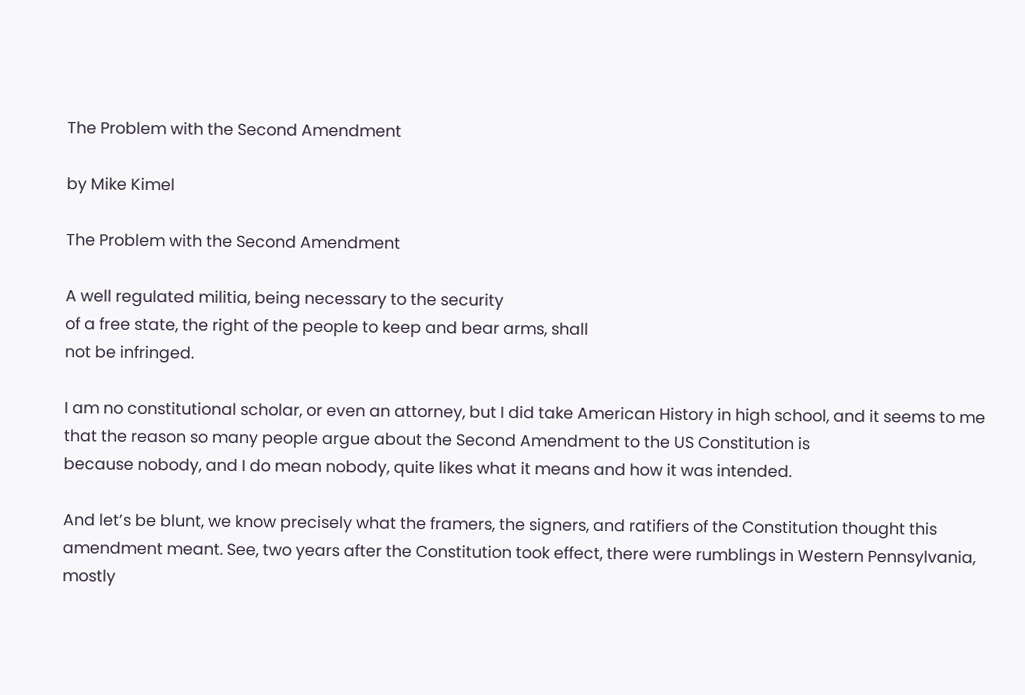The Problem with the Second Amendment

by Mike Kimel

The Problem with the Second Amendment

A well regulated militia, being necessary to the security
of a free state, the right of the people to keep and bear arms, shall
not be infringed.

I am no constitutional scholar, or even an attorney, but I did take American History in high school, and it seems to me that the reason so many people argue about the Second Amendment to the US Constitution is
because nobody, and I do mean nobody, quite likes what it means and how it was intended.

And let’s be blunt, we know precisely what the framers, the signers, and ratifiers of the Constitution thought this amendment meant. See, two years after the Constitution took effect, there were rumblings in Western Pennsylvania, mostly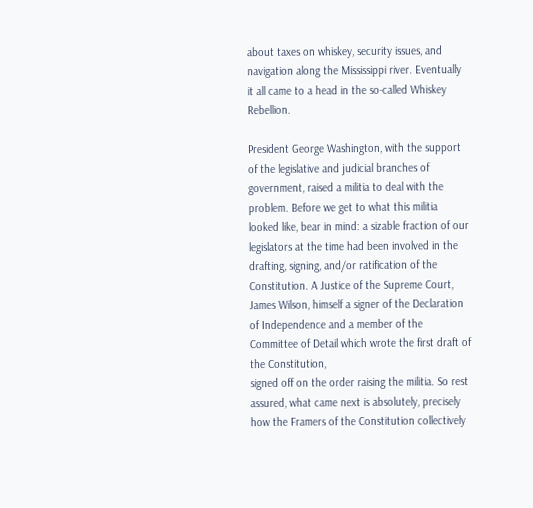about taxes on whiskey, security issues, and navigation along the Mississippi river. Eventually it all came to a head in the so-called Whiskey Rebellion.

President George Washington, with the support of the legislative and judicial branches of government, raised a militia to deal with the problem. Before we get to what this militia looked like, bear in mind: a sizable fraction of our legislators at the time had been involved in the drafting, signing, and/or ratification of the
Constitution. A Justice of the Supreme Court, James Wilson, himself a signer of the Declaration of Independence and a member of the Committee of Detail which wrote the first draft of the Constitution,
signed off on the order raising the militia. So rest assured, what came next is absolutely, precisely how the Framers of the Constitution collectively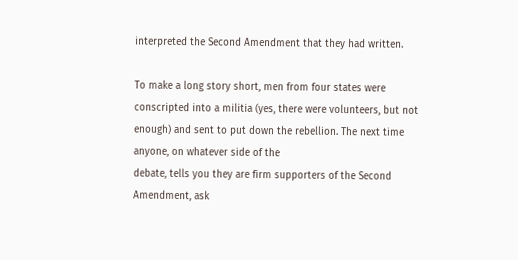interpreted the Second Amendment that they had written.

To make a long story short, men from four states were conscripted into a militia (yes, there were volunteers, but not enough) and sent to put down the rebellion. The next time anyone, on whatever side of the
debate, tells you they are firm supporters of the Second Amendment, ask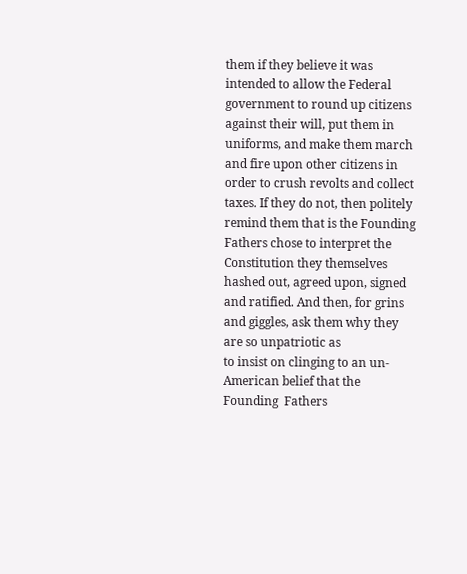them if they believe it was intended to allow the Federal government to round up citizens against their will, put them in uniforms, and make them march and fire upon other citizens in order to crush revolts and collect taxes. If they do not, then politely remind them that is the Founding Fathers chose to interpret the Constitution they themselves hashed out, agreed upon, signed and ratified. And then, for grins and giggles, ask them why they are so unpatriotic as
to insist on clinging to an un-American belief that the Founding  Fathers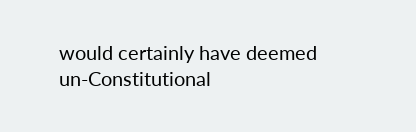would certainly have deemed un-Constitutional